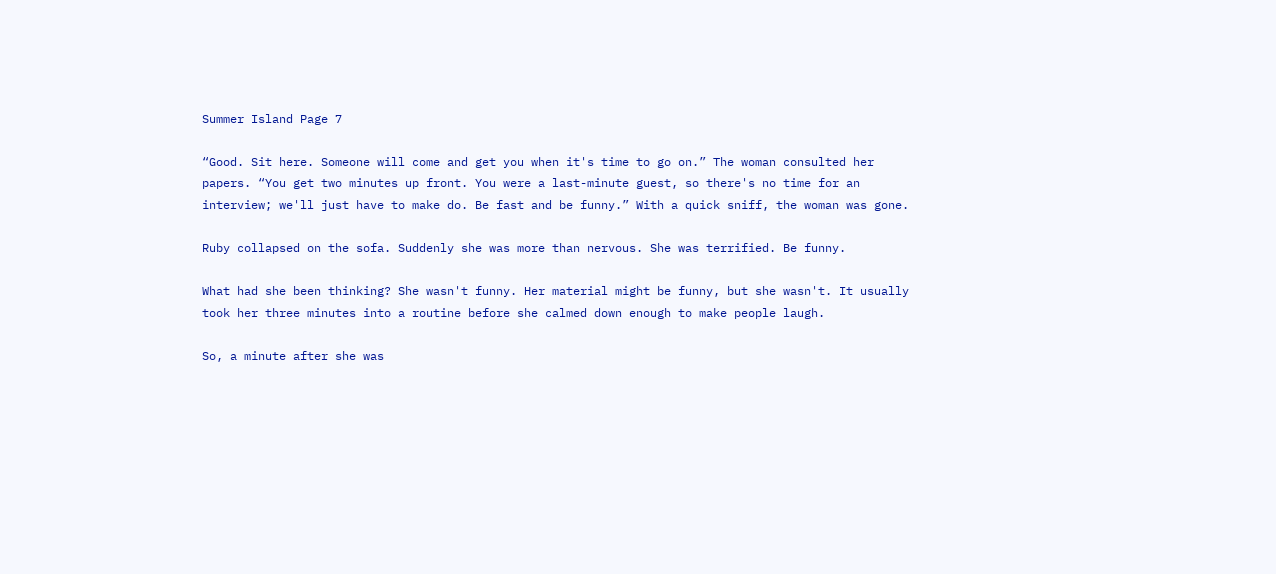Summer Island Page 7

“Good. Sit here. Someone will come and get you when it's time to go on.” The woman consulted her papers. “You get two minutes up front. You were a last-minute guest, so there's no time for an interview; we'll just have to make do. Be fast and be funny.” With a quick sniff, the woman was gone.

Ruby collapsed on the sofa. Suddenly she was more than nervous. She was terrified. Be funny.

What had she been thinking? She wasn't funny. Her material might be funny, but she wasn't. It usually took her three minutes into a routine before she calmed down enough to make people laugh.

So, a minute after she was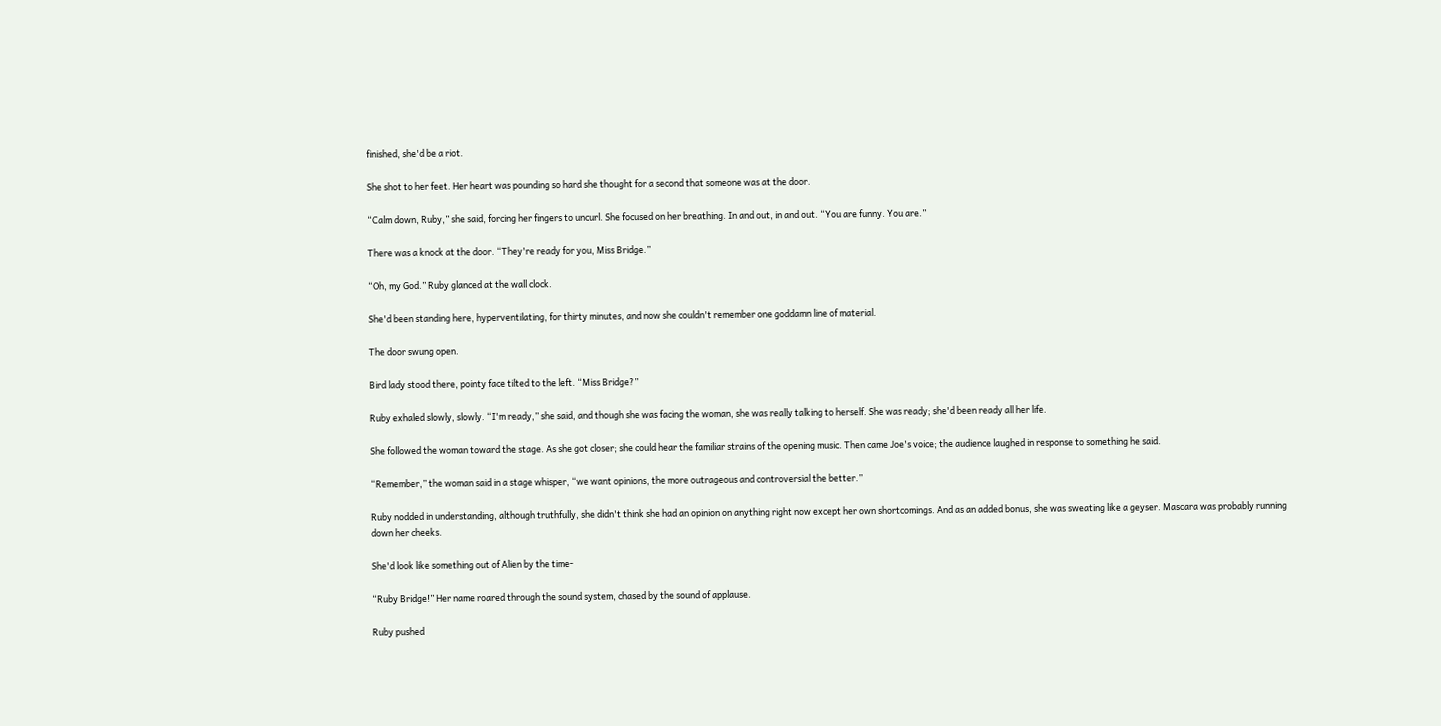finished, she'd be a riot.

She shot to her feet. Her heart was pounding so hard she thought for a second that someone was at the door.

“Calm down, Ruby,” she said, forcing her fingers to uncurl. She focused on her breathing. In and out, in and out. “You are funny. You are.”

There was a knock at the door. “They're ready for you, Miss Bridge.”

“Oh, my God.” Ruby glanced at the wall clock.

She'd been standing here, hyperventilating, for thirty minutes, and now she couldn't remember one goddamn line of material.

The door swung open.

Bird lady stood there, pointy face tilted to the left. “Miss Bridge?”

Ruby exhaled slowly, slowly. “I'm ready,” she said, and though she was facing the woman, she was really talking to herself. She was ready; she'd been ready all her life.

She followed the woman toward the stage. As she got closer; she could hear the familiar strains of the opening music. Then came Joe's voice; the audience laughed in response to something he said.

“Remember,” the woman said in a stage whisper, “we want opinions, the more outrageous and controversial the better.”

Ruby nodded in understanding, although truthfully, she didn't think she had an opinion on anything right now except her own shortcomings. And as an added bonus, she was sweating like a geyser. Mascara was probably running down her cheeks.

She'd look like something out of Alien by the time-

“Ruby Bridge!” Her name roared through the sound system, chased by the sound of applause.

Ruby pushed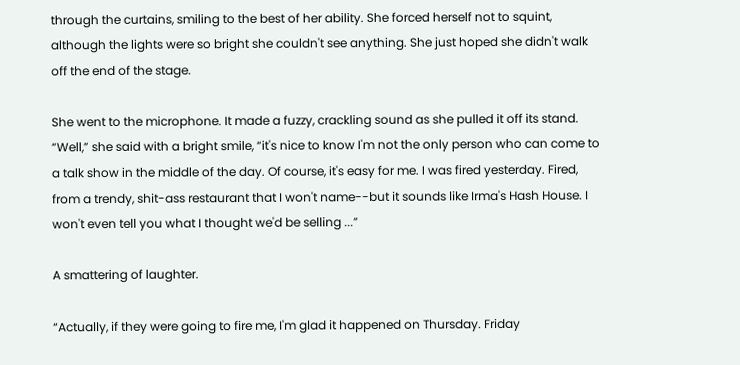through the curtains, smiling to the best of her ability. She forced herself not to squint, although the lights were so bright she couldn't see anything. She just hoped she didn't walk off the end of the stage.

She went to the microphone. It made a fuzzy, crackling sound as she pulled it off its stand. “Well,” she said with a bright smile, “it's nice to know I'm not the only person who can come to a talk show in the middle of the day. Of course, it's easy for me. I was fired yesterday. Fired, from a trendy, shit-ass restaurant that I won't name--but it sounds like Irma's Hash House. I won't even tell you what I thought we'd be selling ...”

A smattering of laughter.

“Actually, if they were going to fire me, I'm glad it happened on Thursday. Friday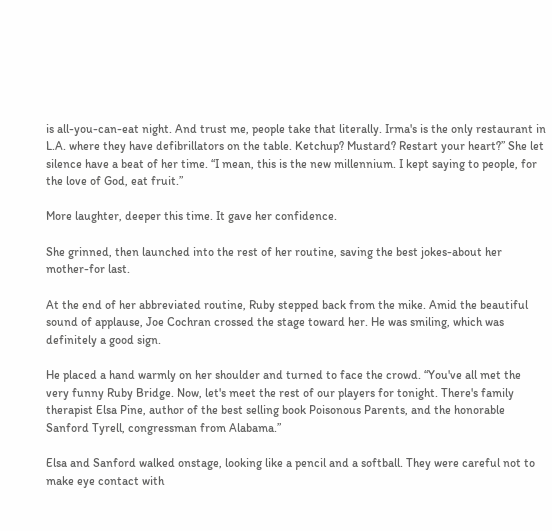is all-you-can-eat night. And trust me, people take that literally. Irma's is the only restaurant in L.A. where they have defibrillators on the table. Ketchup? Mustard? Restart your heart?” She let silence have a beat of her time. “I mean, this is the new millennium. I kept saying to people, for the love of God, eat fruit.”

More laughter, deeper this time. It gave her confidence.

She grinned, then launched into the rest of her routine, saving the best jokes-about her mother-for last.

At the end of her abbreviated routine, Ruby stepped back from the mike. Amid the beautiful sound of applause, Joe Cochran crossed the stage toward her. He was smiling, which was definitely a good sign.

He placed a hand warmly on her shoulder and turned to face the crowd. “You've all met the very funny Ruby Bridge. Now, let's meet the rest of our players for tonight. There's family therapist Elsa Pine, author of the best selling book Poisonous Parents, and the honorable Sanford Tyrell, congressman from Alabama.”

Elsa and Sanford walked onstage, looking like a pencil and a softball. They were careful not to make eye contact with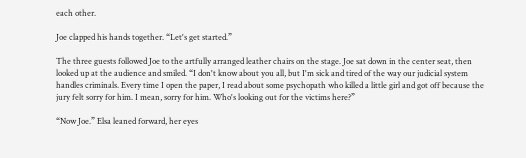each other.

Joe clapped his hands together. “Let's get started.”

The three guests followed Joe to the artfully arranged leather chairs on the stage. Joe sat down in the center seat, then looked up at the audience and smiled. “I don't know about you all, but I'm sick and tired of the way our judicial system handles criminals. Every time I open the paper, I read about some psychopath who killed a little girl and got off because the jury felt sorry for him. I mean, sorry for him. Who's looking out for the victims here?”

“Now Joe.” Elsa leaned forward, her eyes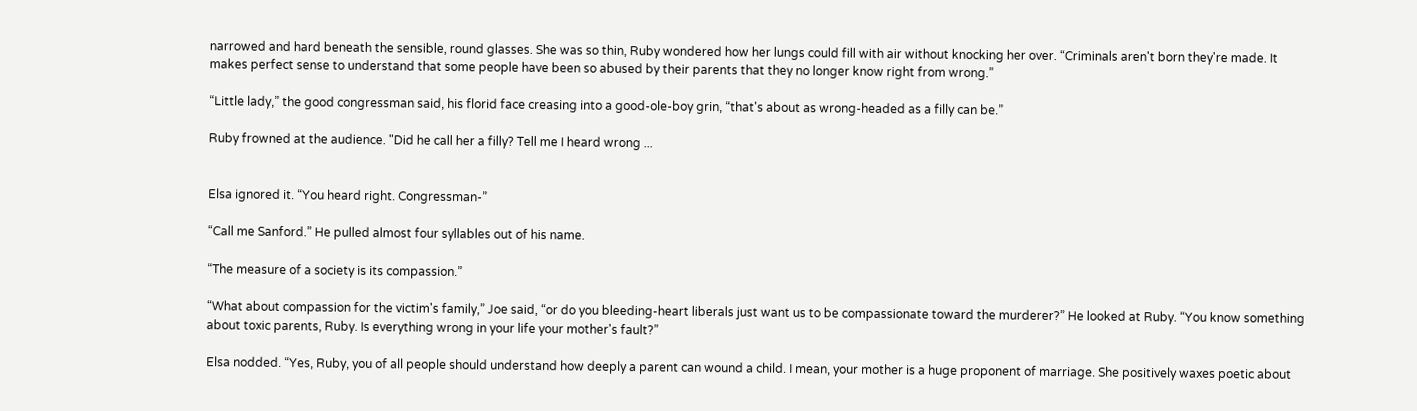narrowed and hard beneath the sensible, round glasses. She was so thin, Ruby wondered how her lungs could fill with air without knocking her over. “Criminals aren't born they're made. It makes perfect sense to understand that some people have been so abused by their parents that they no longer know right from wrong.”

“Little lady,” the good congressman said, his florid face creasing into a good-ole-boy grin, “that's about as wrong-headed as a filly can be.”

Ruby frowned at the audience. "Did he call her a filly? Tell me I heard wrong ...


Elsa ignored it. “You heard right. Congressman-”

“Call me Sanford.” He pulled almost four syllables out of his name.

“The measure of a society is its compassion.”

“What about compassion for the victim's family,” Joe said, “or do you bleeding-heart liberals just want us to be compassionate toward the murderer?” He looked at Ruby. “You know something about toxic parents, Ruby. Is everything wrong in your life your mother's fault?”

Elsa nodded. “Yes, Ruby, you of all people should understand how deeply a parent can wound a child. I mean, your mother is a huge proponent of marriage. She positively waxes poetic about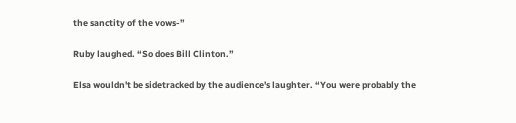the sanctity of the vows-”

Ruby laughed. “So does Bill Clinton.”

Elsa wouldn't be sidetracked by the audience's laughter. “You were probably the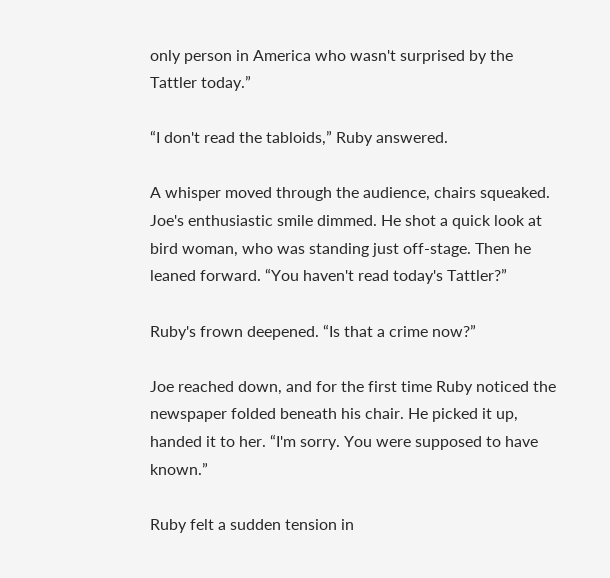only person in America who wasn't surprised by the Tattler today.”

“I don't read the tabloids,” Ruby answered.

A whisper moved through the audience, chairs squeaked. Joe's enthusiastic smile dimmed. He shot a quick look at bird woman, who was standing just off-stage. Then he leaned forward. “You haven't read today's Tattler?”

Ruby's frown deepened. “Is that a crime now?”

Joe reached down, and for the first time Ruby noticed the newspaper folded beneath his chair. He picked it up, handed it to her. “I'm sorry. You were supposed to have known.”

Ruby felt a sudden tension in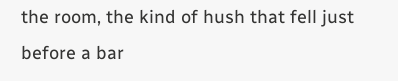the room, the kind of hush that fell just before a bar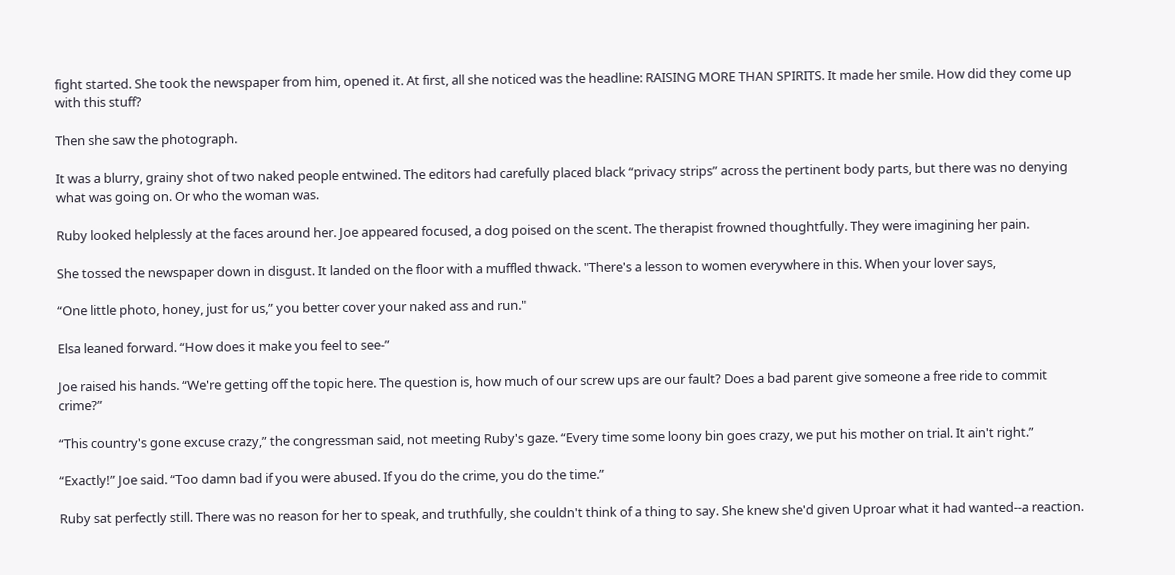fight started. She took the newspaper from him, opened it. At first, all she noticed was the headline: RAISING MORE THAN SPIRITS. It made her smile. How did they come up with this stuff?

Then she saw the photograph.

It was a blurry, grainy shot of two naked people entwined. The editors had carefully placed black “privacy strips” across the pertinent body parts, but there was no denying what was going on. Or who the woman was.

Ruby looked helplessly at the faces around her. Joe appeared focused, a dog poised on the scent. The therapist frowned thoughtfully. They were imagining her pain.

She tossed the newspaper down in disgust. It landed on the floor with a muffled thwack. "There's a lesson to women everywhere in this. When your lover says,

“One little photo, honey, just for us,” you better cover your naked ass and run."

Elsa leaned forward. “How does it make you feel to see-”

Joe raised his hands. “We're getting off the topic here. The question is, how much of our screw ups are our fault? Does a bad parent give someone a free ride to commit crime?”

“This country's gone excuse crazy,” the congressman said, not meeting Ruby's gaze. “Every time some loony bin goes crazy, we put his mother on trial. It ain't right.”

“Exactly!” Joe said. “Too damn bad if you were abused. If you do the crime, you do the time.”

Ruby sat perfectly still. There was no reason for her to speak, and truthfully, she couldn't think of a thing to say. She knew she'd given Uproar what it had wanted--a reaction.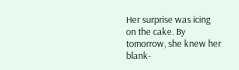Her surprise was icing on the cake. By tomorrow, she knew her blank-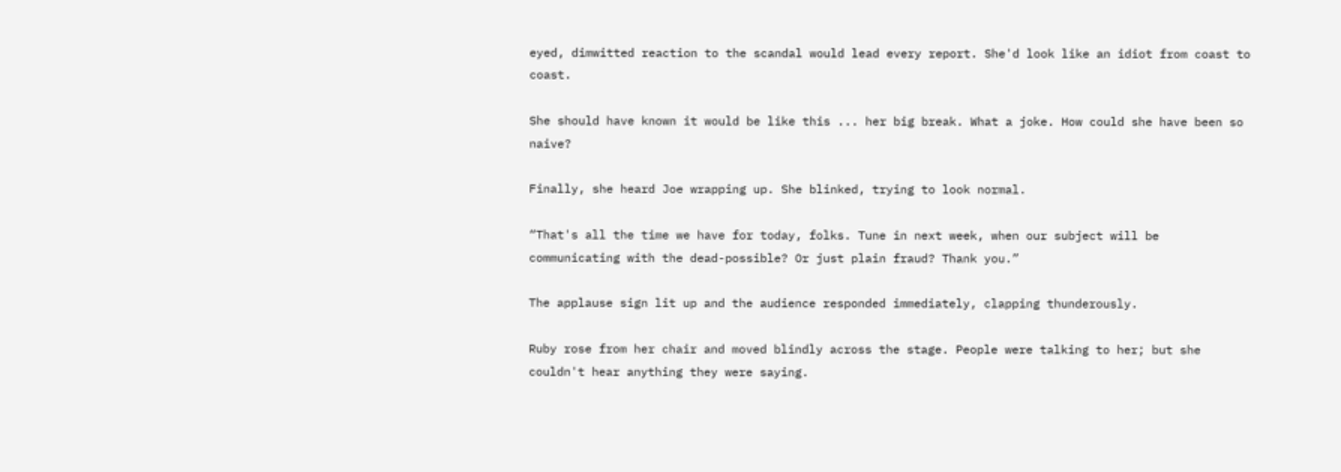eyed, dimwitted reaction to the scandal would lead every report. She'd look like an idiot from coast to coast.

She should have known it would be like this ... her big break. What a joke. How could she have been so naive?

Finally, she heard Joe wrapping up. She blinked, trying to look normal.

“That's all the time we have for today, folks. Tune in next week, when our subject will be communicating with the dead-possible? Or just plain fraud? Thank you.”

The applause sign lit up and the audience responded immediately, clapping thunderously.

Ruby rose from her chair and moved blindly across the stage. People were talking to her; but she couldn't hear anything they were saying.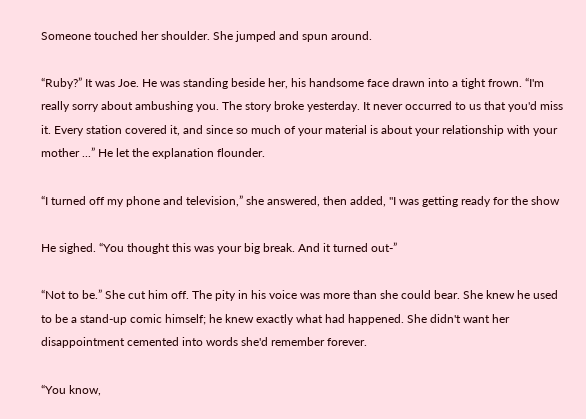Someone touched her shoulder. She jumped and spun around.

“Ruby?” It was Joe. He was standing beside her, his handsome face drawn into a tight frown. “I'm really sorry about ambushing you. The story broke yesterday. It never occurred to us that you'd miss it. Every station covered it, and since so much of your material is about your relationship with your mother ...” He let the explanation flounder.

“I turned off my phone and television,” she answered, then added, "I was getting ready for the show

He sighed. “You thought this was your big break. And it turned out-”

“Not to be.” She cut him off. The pity in his voice was more than she could bear. She knew he used to be a stand-up comic himself; he knew exactly what had happened. She didn't want her disappointment cemented into words she'd remember forever.

“You know,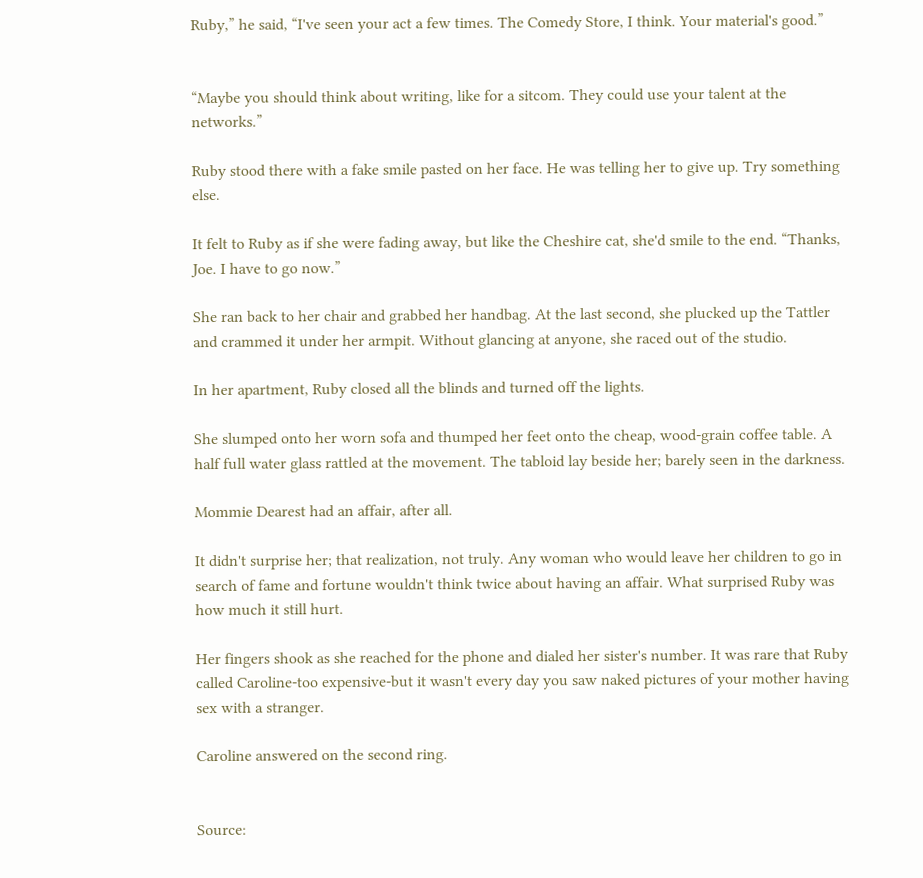Ruby,” he said, “I've seen your act a few times. The Comedy Store, I think. Your material's good.”


“Maybe you should think about writing, like for a sitcom. They could use your talent at the networks.”

Ruby stood there with a fake smile pasted on her face. He was telling her to give up. Try something else.

It felt to Ruby as if she were fading away, but like the Cheshire cat, she'd smile to the end. “Thanks, Joe. I have to go now.”

She ran back to her chair and grabbed her handbag. At the last second, she plucked up the Tattler and crammed it under her armpit. Without glancing at anyone, she raced out of the studio.

In her apartment, Ruby closed all the blinds and turned off the lights.

She slumped onto her worn sofa and thumped her feet onto the cheap, wood-grain coffee table. A half full water glass rattled at the movement. The tabloid lay beside her; barely seen in the darkness.

Mommie Dearest had an affair, after all.

It didn't surprise her; that realization, not truly. Any woman who would leave her children to go in search of fame and fortune wouldn't think twice about having an affair. What surprised Ruby was how much it still hurt.

Her fingers shook as she reached for the phone and dialed her sister's number. It was rare that Ruby called Caroline-too expensive-but it wasn't every day you saw naked pictures of your mother having sex with a stranger.

Caroline answered on the second ring.


Source: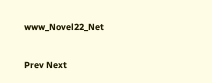www_Novel22_Net

Prev Next